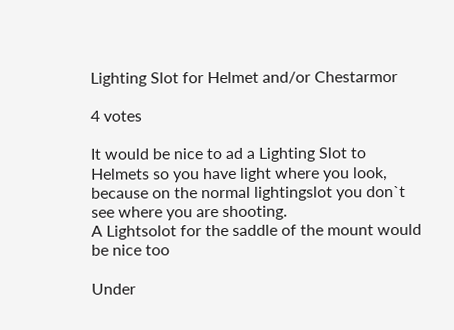Lighting Slot for Helmet and/or Chestarmor

4 votes

It would be nice to ad a Lighting Slot to Helmets so you have light where you look, because on the normal lightingslot you don`t see where you are shooting.
A Lightsolot for the saddle of the mount would be nice too

Under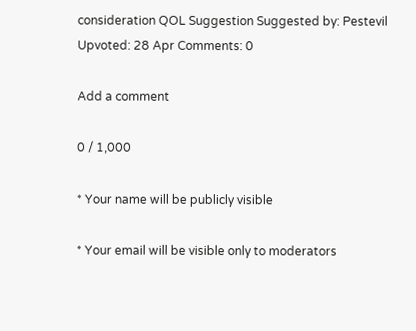consideration QOL Suggestion Suggested by: Pestevil Upvoted: 28 Apr Comments: 0

Add a comment

0 / 1,000

* Your name will be publicly visible

* Your email will be visible only to moderators